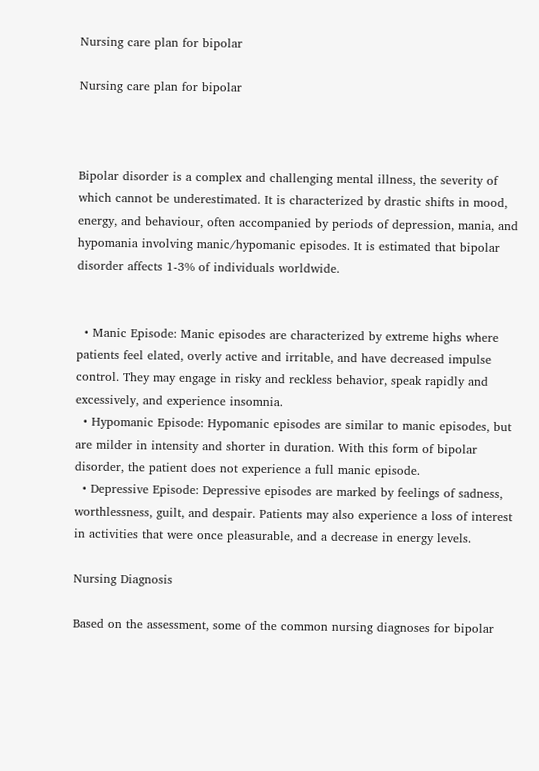Nursing care plan for bipolar

Nursing care plan for bipolar



Bipolar disorder is a complex and challenging mental illness, the severity of which cannot be underestimated. It is characterized by drastic shifts in mood, energy, and behaviour, often accompanied by periods of depression, mania, and hypomania involving manic/hypomanic episodes. It is estimated that bipolar disorder affects 1-3% of individuals worldwide.


  • Manic Episode: Manic episodes are characterized by extreme highs where patients feel elated, overly active and irritable, and have decreased impulse control. They may engage in risky and reckless behavior, speak rapidly and excessively, and experience insomnia.
  • Hypomanic Episode: Hypomanic episodes are similar to manic episodes, but are milder in intensity and shorter in duration. With this form of bipolar disorder, the patient does not experience a full manic episode.
  • Depressive Episode: Depressive episodes are marked by feelings of sadness, worthlessness, guilt, and despair. Patients may also experience a loss of interest in activities that were once pleasurable, and a decrease in energy levels.

Nursing Diagnosis

Based on the assessment, some of the common nursing diagnoses for bipolar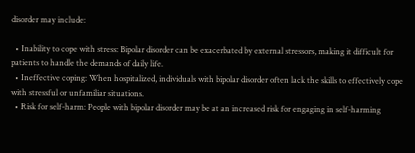disorder may include:

  • Inability to cope with stress: Bipolar disorder can be exacerbated by external stressors, making it difficult for patients to handle the demands of daily life.
  • Ineffective coping: When hospitalized, individuals with bipolar disorder often lack the skills to effectively cope with stressful or unfamiliar situations.
  • Risk for self-harm: People with bipolar disorder may be at an increased risk for engaging in self-harming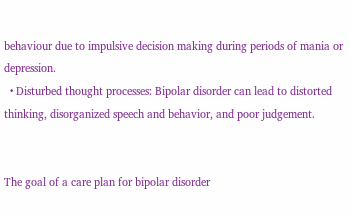behaviour due to impulsive decision making during periods of mania or depression.
  • Disturbed thought processes: Bipolar disorder can lead to distorted thinking, disorganized speech and behavior, and poor judgement.


The goal of a care plan for bipolar disorder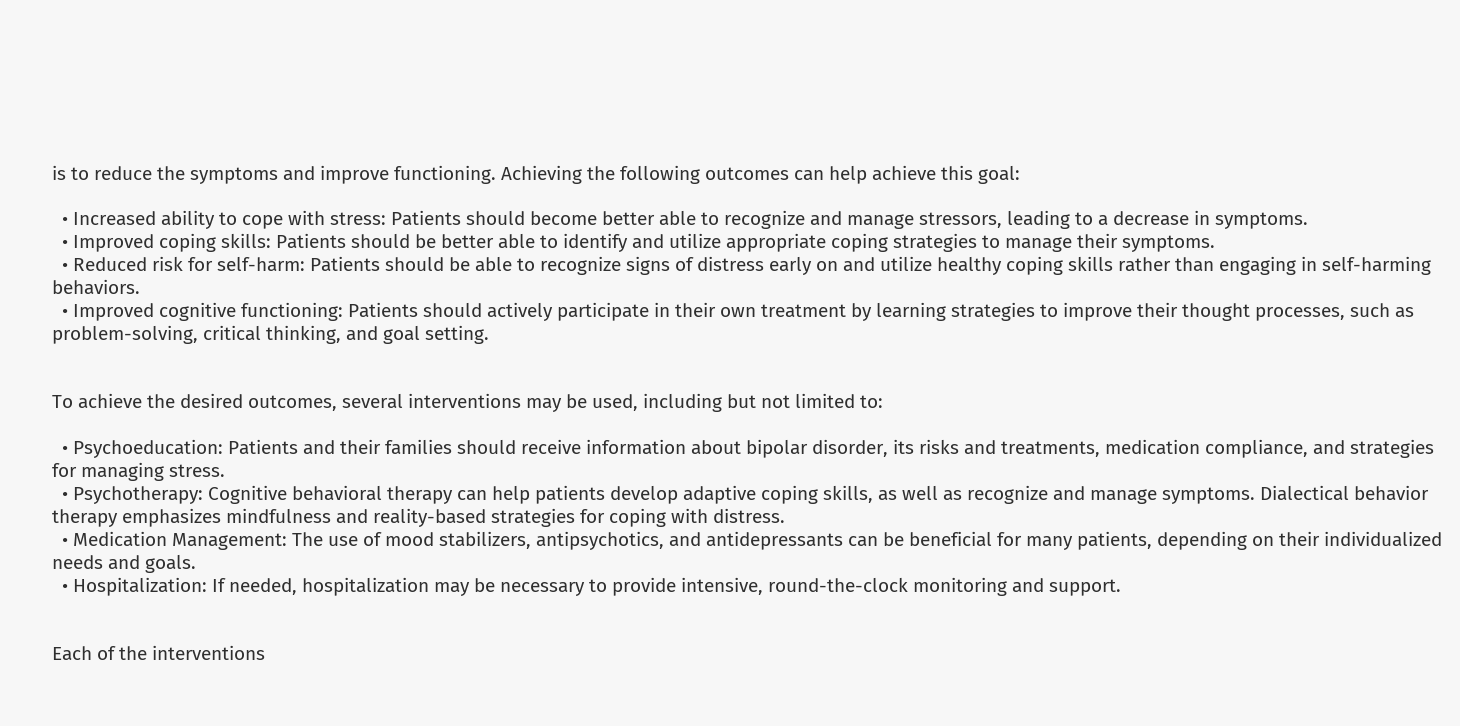is to reduce the symptoms and improve functioning. Achieving the following outcomes can help achieve this goal:

  • Increased ability to cope with stress: Patients should become better able to recognize and manage stressors, leading to a decrease in symptoms.
  • Improved coping skills: Patients should be better able to identify and utilize appropriate coping strategies to manage their symptoms.
  • Reduced risk for self-harm: Patients should be able to recognize signs of distress early on and utilize healthy coping skills rather than engaging in self-harming behaviors.
  • Improved cognitive functioning: Patients should actively participate in their own treatment by learning strategies to improve their thought processes, such as problem-solving, critical thinking, and goal setting.


To achieve the desired outcomes, several interventions may be used, including but not limited to:

  • Psychoeducation: Patients and their families should receive information about bipolar disorder, its risks and treatments, medication compliance, and strategies for managing stress.
  • Psychotherapy: Cognitive behavioral therapy can help patients develop adaptive coping skills, as well as recognize and manage symptoms. Dialectical behavior therapy emphasizes mindfulness and reality-based strategies for coping with distress.
  • Medication Management: The use of mood stabilizers, antipsychotics, and antidepressants can be beneficial for many patients, depending on their individualized needs and goals.
  • Hospitalization: If needed, hospitalization may be necessary to provide intensive, round-the-clock monitoring and support.


Each of the interventions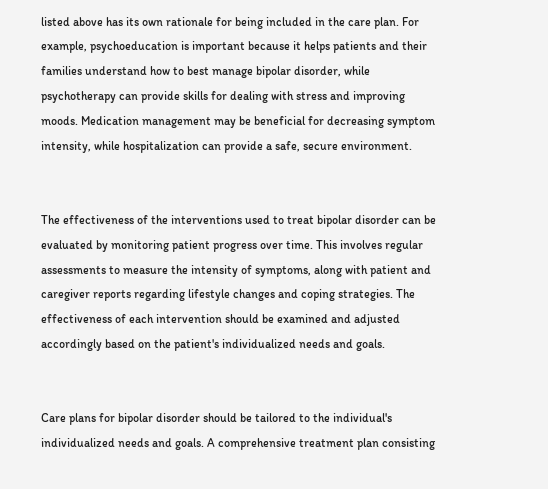listed above has its own rationale for being included in the care plan. For example, psychoeducation is important because it helps patients and their families understand how to best manage bipolar disorder, while psychotherapy can provide skills for dealing with stress and improving moods. Medication management may be beneficial for decreasing symptom intensity, while hospitalization can provide a safe, secure environment.


The effectiveness of the interventions used to treat bipolar disorder can be evaluated by monitoring patient progress over time. This involves regular assessments to measure the intensity of symptoms, along with patient and caregiver reports regarding lifestyle changes and coping strategies. The effectiveness of each intervention should be examined and adjusted accordingly based on the patient's individualized needs and goals.


Care plans for bipolar disorder should be tailored to the individual's individualized needs and goals. A comprehensive treatment plan consisting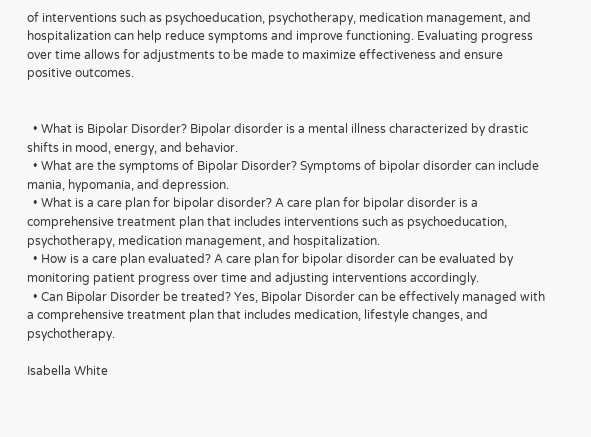of interventions such as psychoeducation, psychotherapy, medication management, and hospitalization can help reduce symptoms and improve functioning. Evaluating progress over time allows for adjustments to be made to maximize effectiveness and ensure positive outcomes.


  • What is Bipolar Disorder? Bipolar disorder is a mental illness characterized by drastic shifts in mood, energy, and behavior.
  • What are the symptoms of Bipolar Disorder? Symptoms of bipolar disorder can include mania, hypomania, and depression.
  • What is a care plan for bipolar disorder? A care plan for bipolar disorder is a comprehensive treatment plan that includes interventions such as psychoeducation, psychotherapy, medication management, and hospitalization.
  • How is a care plan evaluated? A care plan for bipolar disorder can be evaluated by monitoring patient progress over time and adjusting interventions accordingly.
  • Can Bipolar Disorder be treated? Yes, Bipolar Disorder can be effectively managed with a comprehensive treatment plan that includes medication, lifestyle changes, and psychotherapy.

Isabella White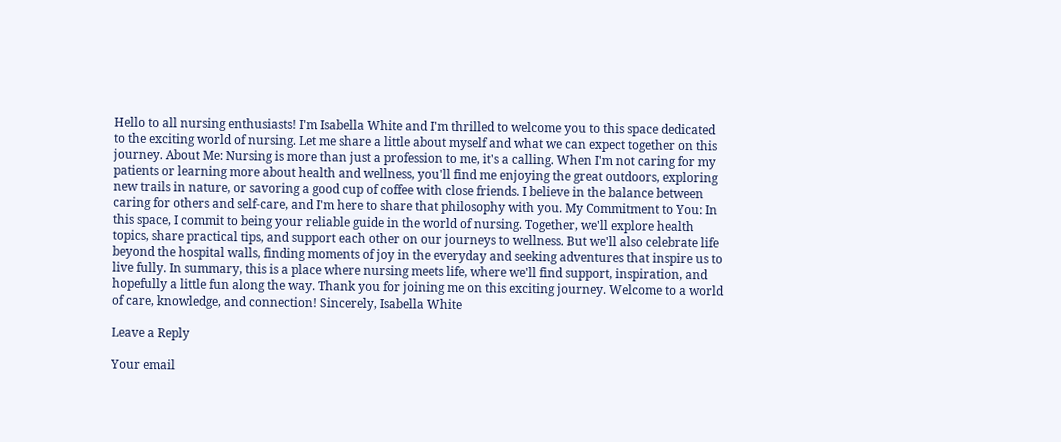Hello to all nursing enthusiasts! I'm Isabella White and I'm thrilled to welcome you to this space dedicated to the exciting world of nursing. Let me share a little about myself and what we can expect together on this journey. About Me: Nursing is more than just a profession to me, it's a calling. When I'm not caring for my patients or learning more about health and wellness, you'll find me enjoying the great outdoors, exploring new trails in nature, or savoring a good cup of coffee with close friends. I believe in the balance between caring for others and self-care, and I'm here to share that philosophy with you. My Commitment to You: In this space, I commit to being your reliable guide in the world of nursing. Together, we'll explore health topics, share practical tips, and support each other on our journeys to wellness. But we'll also celebrate life beyond the hospital walls, finding moments of joy in the everyday and seeking adventures that inspire us to live fully. In summary, this is a place where nursing meets life, where we'll find support, inspiration, and hopefully a little fun along the way. Thank you for joining me on this exciting journey. Welcome to a world of care, knowledge, and connection! Sincerely, Isabella White

Leave a Reply

Your email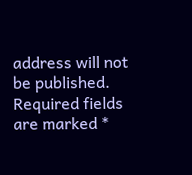address will not be published. Required fields are marked *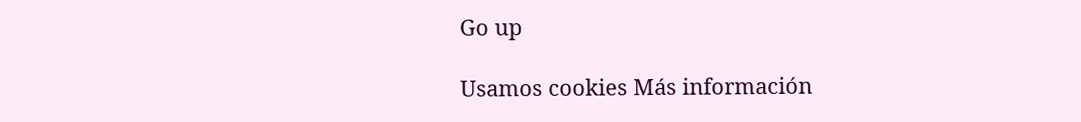Go up

Usamos cookies Más información